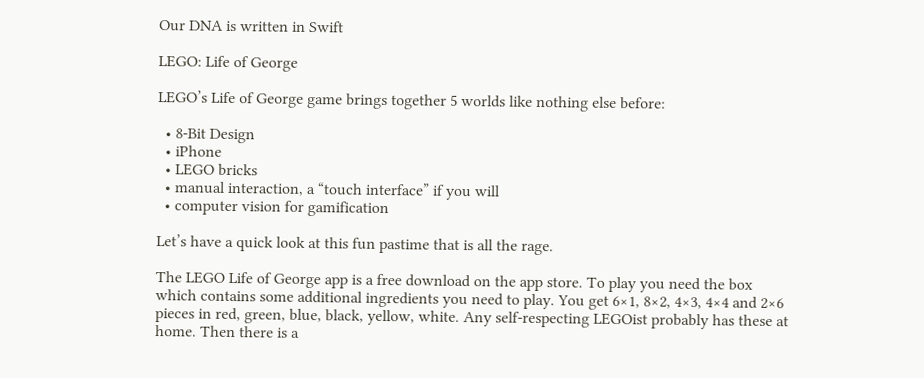Our DNA is written in Swift

LEGO: Life of George

LEGO’s Life of George game brings together 5 worlds like nothing else before:

  • 8-Bit Design
  • iPhone
  • LEGO bricks
  • manual interaction, a “touch interface” if you will
  • computer vision for gamification

Let’s have a quick look at this fun pastime that is all the rage.

The LEGO Life of George app is a free download on the app store. To play you need the box which contains some additional ingredients you need to play. You get 6×1, 8×2, 4×3, 4×4 and 2×6 pieces in red, green, blue, black, yellow, white. Any self-respecting LEGOist probably has these at home. Then there is a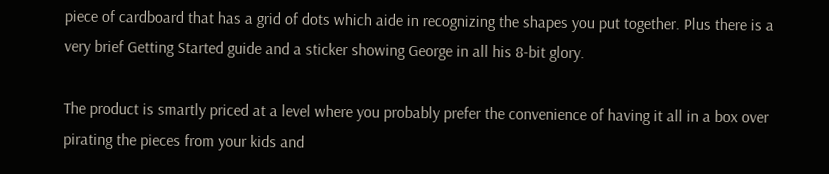piece of cardboard that has a grid of dots which aide in recognizing the shapes you put together. Plus there is a very brief Getting Started guide and a sticker showing George in all his 8-bit glory.

The product is smartly priced at a level where you probably prefer the convenience of having it all in a box over pirating the pieces from your kids and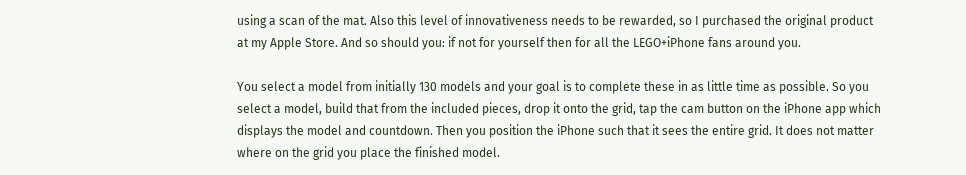using a scan of the mat. Also this level of innovativeness needs to be rewarded, so I purchased the original product at my Apple Store. And so should you: if not for yourself then for all the LEGO+iPhone fans around you.

You select a model from initially 130 models and your goal is to complete these in as little time as possible. So you select a model, build that from the included pieces, drop it onto the grid, tap the cam button on the iPhone app which displays the model and countdown. Then you position the iPhone such that it sees the entire grid. It does not matter where on the grid you place the finished model.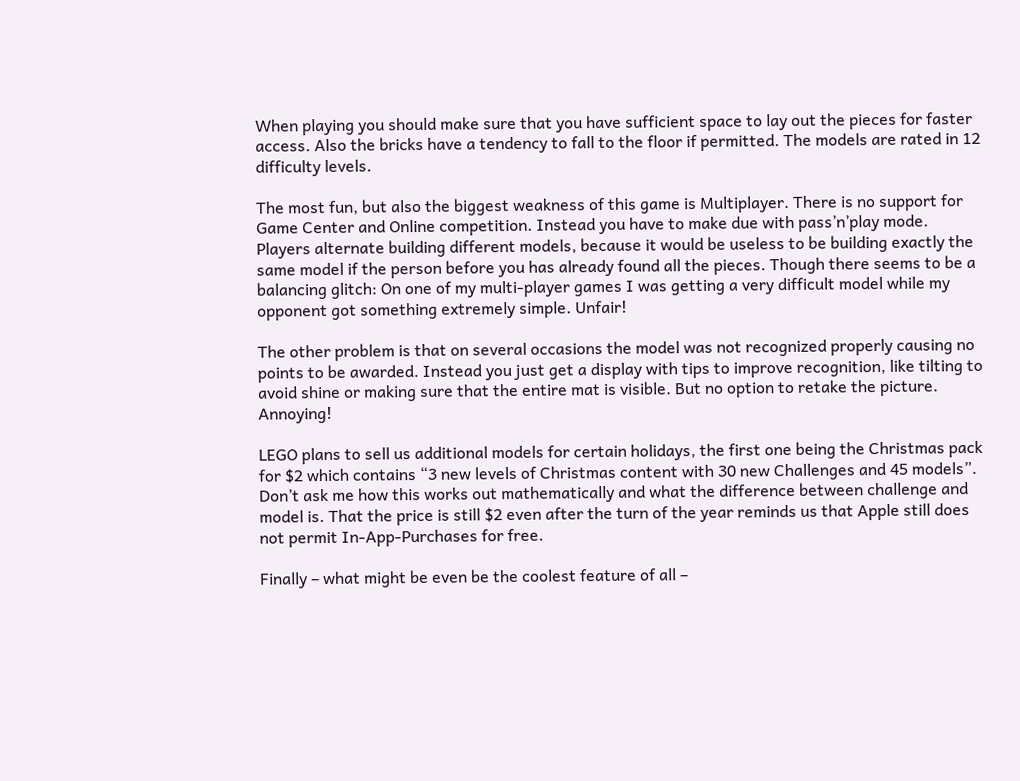When playing you should make sure that you have sufficient space to lay out the pieces for faster access. Also the bricks have a tendency to fall to the floor if permitted. The models are rated in 12 difficulty levels.

The most fun, but also the biggest weakness of this game is Multiplayer. There is no support for Game Center and Online competition. Instead you have to make due with pass’n’play mode. Players alternate building different models, because it would be useless to be building exactly the same model if the person before you has already found all the pieces. Though there seems to be a balancing glitch: On one of my multi-player games I was getting a very difficult model while my opponent got something extremely simple. Unfair!

The other problem is that on several occasions the model was not recognized properly causing no points to be awarded. Instead you just get a display with tips to improve recognition, like tilting to avoid shine or making sure that the entire mat is visible. But no option to retake the picture. Annoying!

LEGO plans to sell us additional models for certain holidays, the first one being the Christmas pack for $2 which contains “3 new levels of Christmas content with 30 new Challenges and 45 models”. Don’t ask me how this works out mathematically and what the difference between challenge and model is. That the price is still $2 even after the turn of the year reminds us that Apple still does not permit In-App-Purchases for free.

Finally – what might be even be the coolest feature of all –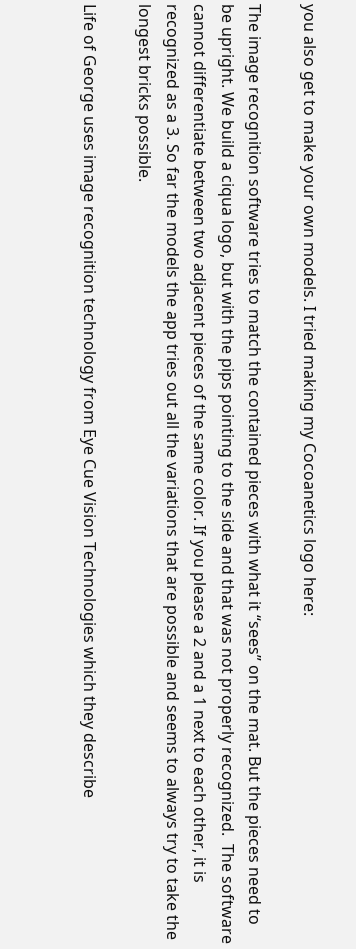you also get to make your own models. I tried making my Cocoanetics logo here:

The image recognition software tries to match the contained pieces with what it “sees” on the mat. But the pieces need to be upright. We build a ciqua logo, but with the pips pointing to the side and that was not properly recognized.  The software cannot differentiate between two adjacent pieces of the same color. If you please a 2 and a 1 next to each other, it is recognized as a 3. So far the models the app tries out all the variations that are possible and seems to always try to take the longest bricks possible.

Life of George uses image recognition technology from Eye Cue Vision Technologies which they describe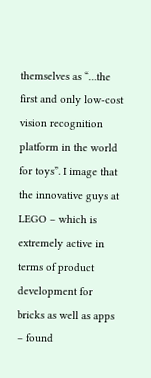themselves as “…the first and only low-cost vision recognition platform in the world for toys”. I image that the innovative guys at LEGO – which is extremely active in terms of product development for bricks as well as apps – found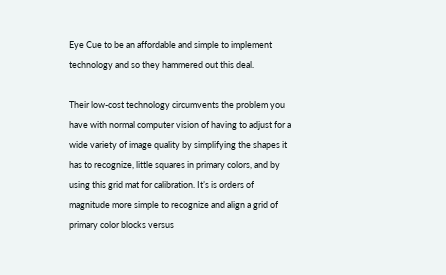Eye Cue to be an affordable and simple to implement technology and so they hammered out this deal.

Their low-cost technology circumvents the problem you have with normal computer vision of having to adjust for a wide variety of image quality by simplifying the shapes it has to recognize, little squares in primary colors, and by using this grid mat for calibration. It’s is orders of magnitude more simple to recognize and align a grid of primary color blocks versus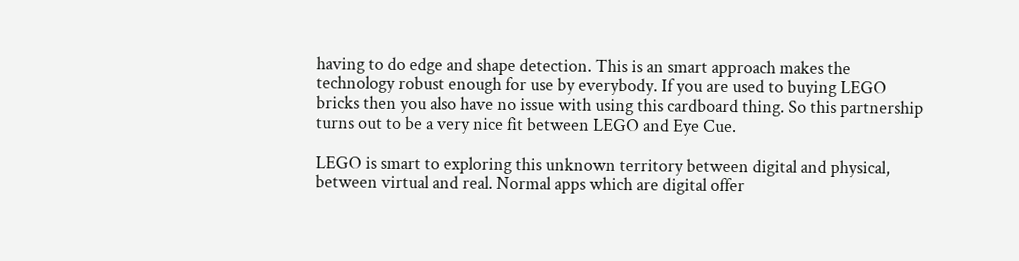having to do edge and shape detection. This is an smart approach makes the technology robust enough for use by everybody. If you are used to buying LEGO bricks then you also have no issue with using this cardboard thing. So this partnership turns out to be a very nice fit between LEGO and Eye Cue.

LEGO is smart to exploring this unknown territory between digital and physical, between virtual and real. Normal apps which are digital offer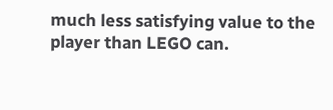much less satisfying value to the player than LEGO can.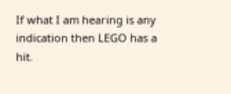If what I am hearing is any indication then LEGO has a hit.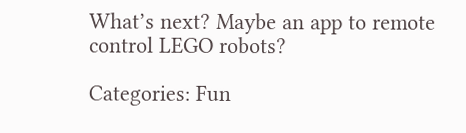What’s next? Maybe an app to remote control LEGO robots?

Categories: Fun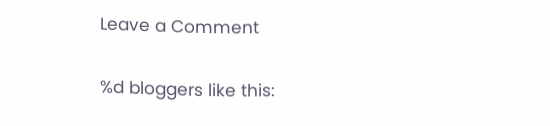Leave a Comment

%d bloggers like this: